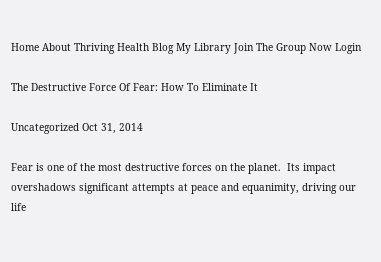Home About Thriving Health Blog My Library Join The Group Now Login

The Destructive Force Of Fear: How To Eliminate It

Uncategorized Oct 31, 2014

Fear is one of the most destructive forces on the planet.  Its impact overshadows significant attempts at peace and equanimity, driving our life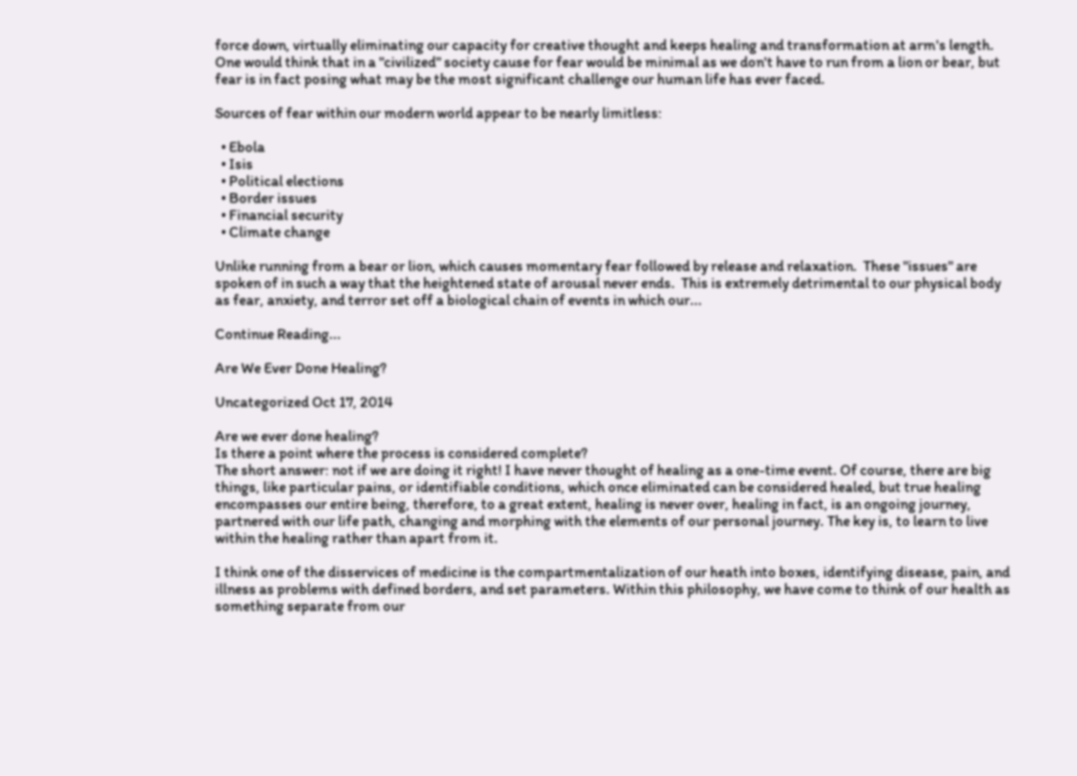force down, virtually eliminating our capacity for creative thought and keeps healing and transformation at arm's length.  One would think that in a "civilized" society cause for fear would be minimal as we don't have to run from a lion or bear, but fear is in fact posing what may be the most significant challenge our human life has ever faced.

Sources of fear within our modern world appear to be nearly limitless:

  • Ebola
  • Isis
  • Political elections
  • Border issues
  • Financial security
  • Climate change

Unlike running from a bear or lion, which causes momentary fear followed by release and relaxation.  These "issues" are spoken of in such a way that the heightened state of arousal never ends.  This is extremely detrimental to our physical body as fear, anxiety, and terror set off a biological chain of events in which our...

Continue Reading...

Are We Ever Done Healing?

Uncategorized Oct 17, 2014

Are we ever done healing?
Is there a point where the process is considered complete?
The short answer: not if we are doing it right! I have never thought of healing as a one-time event. Of course, there are big things, like particular pains, or identifiable conditions, which once eliminated can be considered healed, but true healing encompasses our entire being, therefore, to a great extent, healing is never over, healing in fact, is an ongoing journey, partnered with our life path, changing and morphing with the elements of our personal journey. The key is, to learn to live within the healing rather than apart from it.

I think one of the disservices of medicine is the compartmentalization of our heath into boxes, identifying disease, pain, and illness as problems with defined borders, and set parameters. Within this philosophy, we have come to think of our health as something separate from our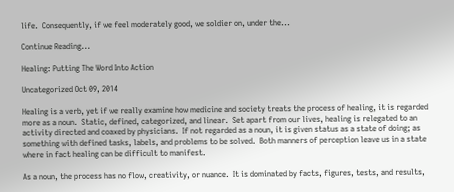life.  Consequently, if we feel moderately good, we soldier on, under the...

Continue Reading...

Healing: Putting The Word Into Action

Uncategorized Oct 09, 2014

Healing is a verb, yet if we really examine how medicine and society treats the process of healing, it is regarded more as a noun.  Static, defined, categorized, and linear.  Set apart from our lives, healing is relegated to an activity directed and coaxed by physicians.  If not regarded as a noun, it is given status as a state of doing; as something with defined tasks, labels, and problems to be solved.  Both manners of perception leave us in a state where in fact healing can be difficult to manifest.

As a noun, the process has no flow, creativity, or nuance.  It is dominated by facts, figures, tests, and results,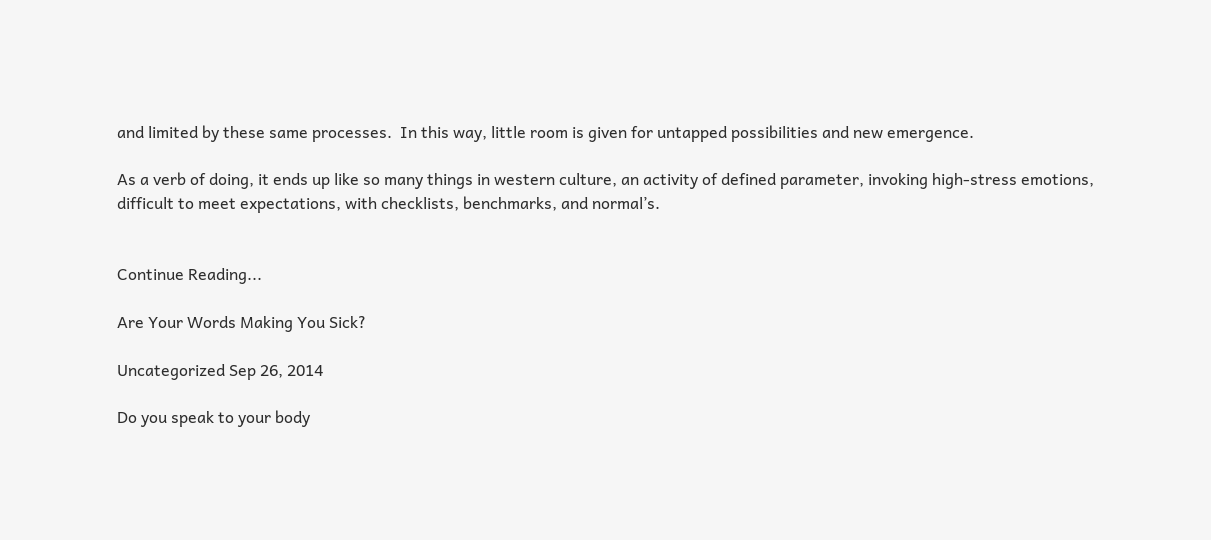and limited by these same processes.  In this way, little room is given for untapped possibilities and new emergence.

As a verb of doing, it ends up like so many things in western culture, an activity of defined parameter, invoking high-stress emotions, difficult to meet expectations, with checklists, benchmarks, and normal’s.


Continue Reading...

Are Your Words Making You Sick?

Uncategorized Sep 26, 2014

Do you speak to your body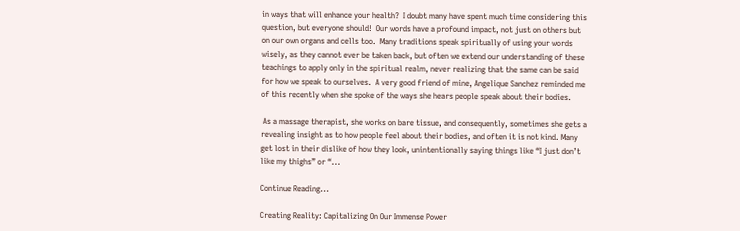in ways that will enhance your health?  I doubt many have spent much time considering this question, but everyone should!  Our words have a profound impact, not just on others but on our own organs and cells too.  Many traditions speak spiritually of using your words wisely, as they cannot ever be taken back, but often we extend our understanding of these teachings to apply only in the spiritual realm, never realizing that the same can be said for how we speak to ourselves.  A very good friend of mine, Angelique Sanchez reminded me of this recently when she spoke of the ways she hears people speak about their bodies.

 As a massage therapist, she works on bare tissue, and consequently, sometimes she gets a revealing insight as to how people feel about their bodies, and often it is not kind. Many get lost in their dislike of how they look, unintentionally saying things like “I just don’t like my thighs” or “...

Continue Reading...

Creating Reality: Capitalizing On Our Immense Power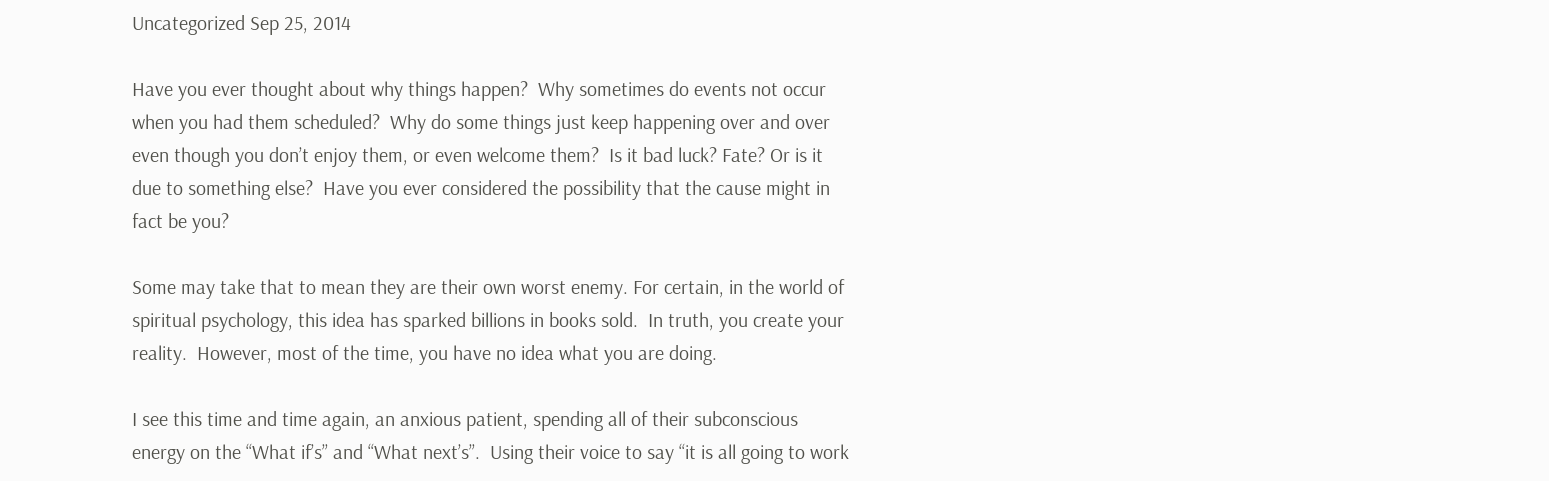Uncategorized Sep 25, 2014

Have you ever thought about why things happen?  Why sometimes do events not occur when you had them scheduled?  Why do some things just keep happening over and over even though you don’t enjoy them, or even welcome them?  Is it bad luck? Fate? Or is it due to something else?  Have you ever considered the possibility that the cause might in fact be you?

Some may take that to mean they are their own worst enemy. For certain, in the world of spiritual psychology, this idea has sparked billions in books sold.  In truth, you create your reality.  However, most of the time, you have no idea what you are doing.

I see this time and time again, an anxious patient, spending all of their subconscious energy on the “What if’s” and “What next’s”.  Using their voice to say “it is all going to work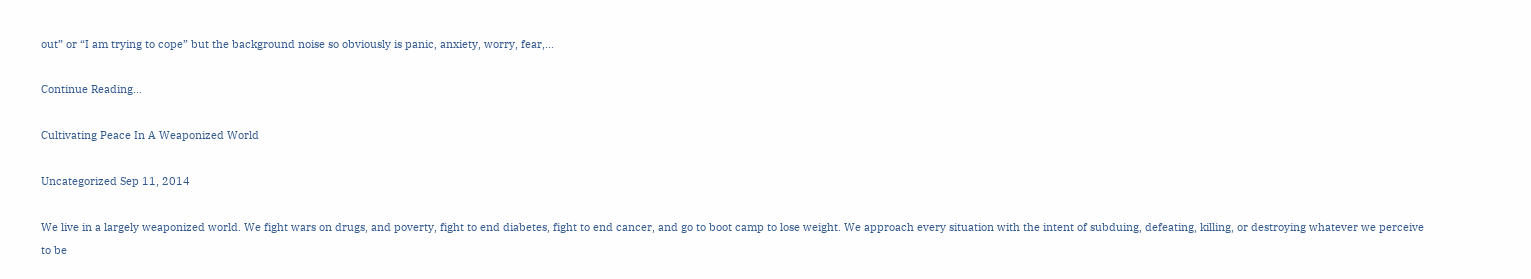out” or “I am trying to cope” but the background noise so obviously is panic, anxiety, worry, fear,...

Continue Reading...

Cultivating Peace In A Weaponized World

Uncategorized Sep 11, 2014

We live in a largely weaponized world. We fight wars on drugs, and poverty, fight to end diabetes, fight to end cancer, and go to boot camp to lose weight. We approach every situation with the intent of subduing, defeating, killing, or destroying whatever we perceive to be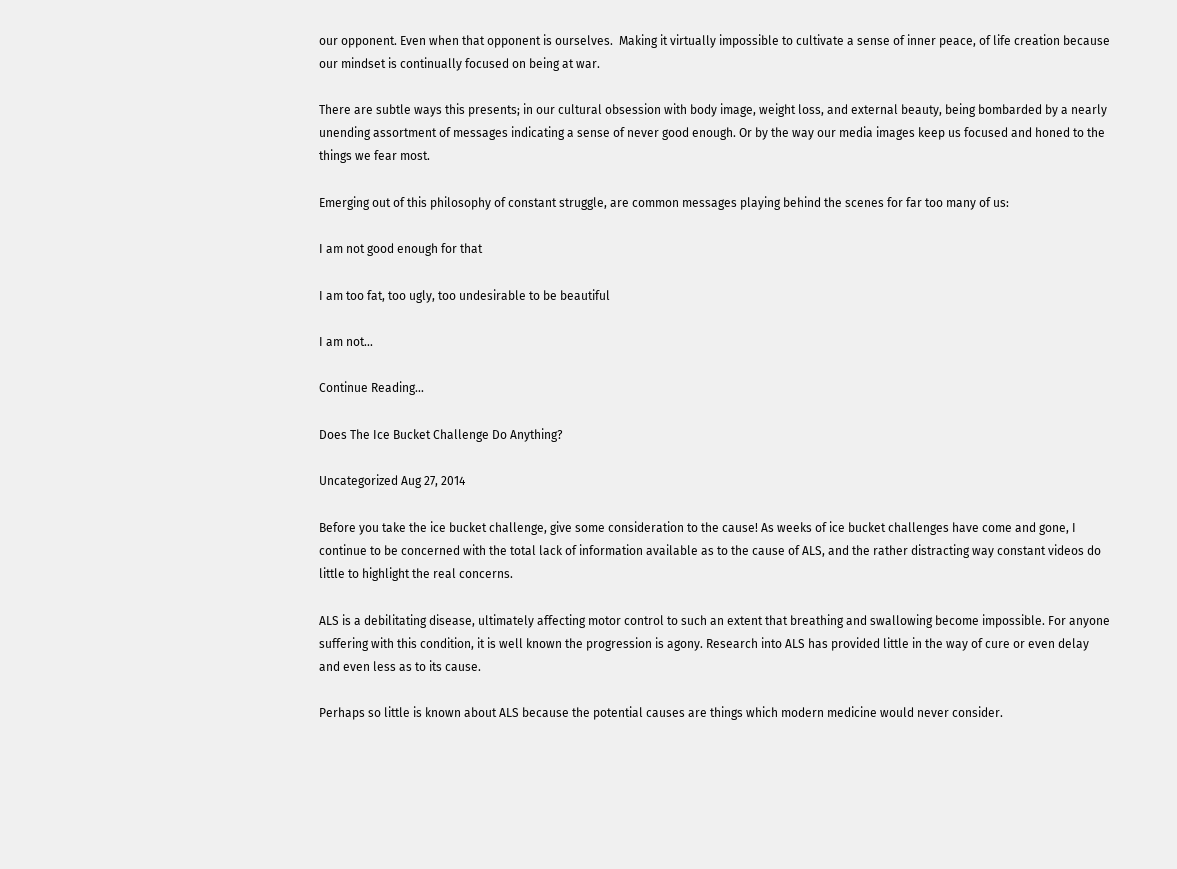our opponent. Even when that opponent is ourselves.  Making it virtually impossible to cultivate a sense of inner peace, of life creation because our mindset is continually focused on being at war.

There are subtle ways this presents; in our cultural obsession with body image, weight loss, and external beauty, being bombarded by a nearly unending assortment of messages indicating a sense of never good enough. Or by the way our media images keep us focused and honed to the things we fear most.

Emerging out of this philosophy of constant struggle, are common messages playing behind the scenes for far too many of us:

I am not good enough for that

I am too fat, too ugly, too undesirable to be beautiful

I am not...

Continue Reading...

Does The Ice Bucket Challenge Do Anything?

Uncategorized Aug 27, 2014

Before you take the ice bucket challenge, give some consideration to the cause! As weeks of ice bucket challenges have come and gone, I continue to be concerned with the total lack of information available as to the cause of ALS, and the rather distracting way constant videos do little to highlight the real concerns.

ALS is a debilitating disease, ultimately affecting motor control to such an extent that breathing and swallowing become impossible. For anyone suffering with this condition, it is well known the progression is agony. Research into ALS has provided little in the way of cure or even delay and even less as to its cause.

Perhaps so little is known about ALS because the potential causes are things which modern medicine would never consider.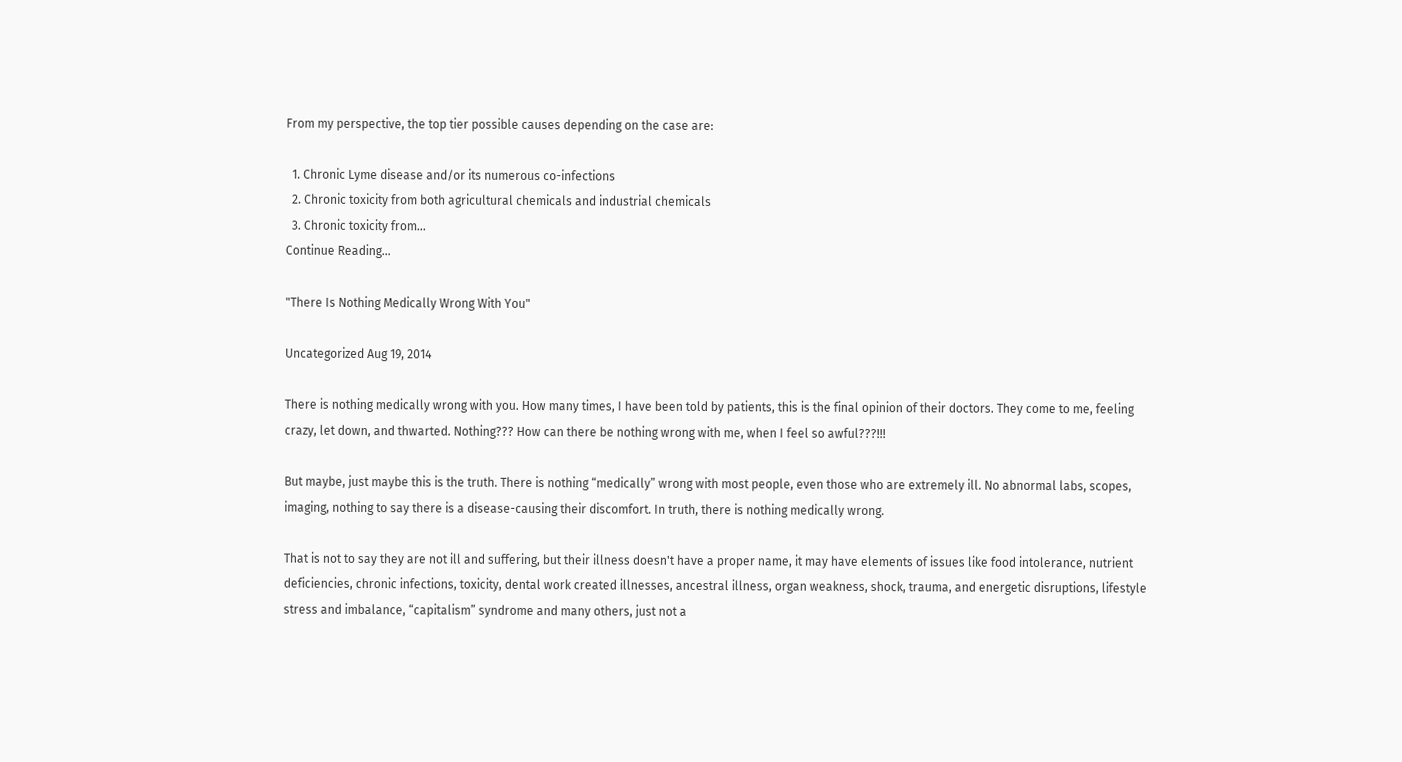From my perspective, the top tier possible causes depending on the case are:

  1. Chronic Lyme disease and/or its numerous co-infections
  2. Chronic toxicity from both agricultural chemicals and industrial chemicals
  3. Chronic toxicity from...
Continue Reading...

"There Is Nothing Medically Wrong With You"

Uncategorized Aug 19, 2014

There is nothing medically wrong with you. How many times, I have been told by patients, this is the final opinion of their doctors. They come to me, feeling crazy, let down, and thwarted. Nothing??? How can there be nothing wrong with me, when I feel so awful???!!!

But maybe, just maybe this is the truth. There is nothing “medically” wrong with most people, even those who are extremely ill. No abnormal labs, scopes, imaging, nothing to say there is a disease-causing their discomfort. In truth, there is nothing medically wrong.

That is not to say they are not ill and suffering, but their illness doesn't have a proper name, it may have elements of issues like food intolerance, nutrient deficiencies, chronic infections, toxicity, dental work created illnesses, ancestral illness, organ weakness, shock, trauma, and energetic disruptions, lifestyle stress and imbalance, “capitalism” syndrome and many others, just not a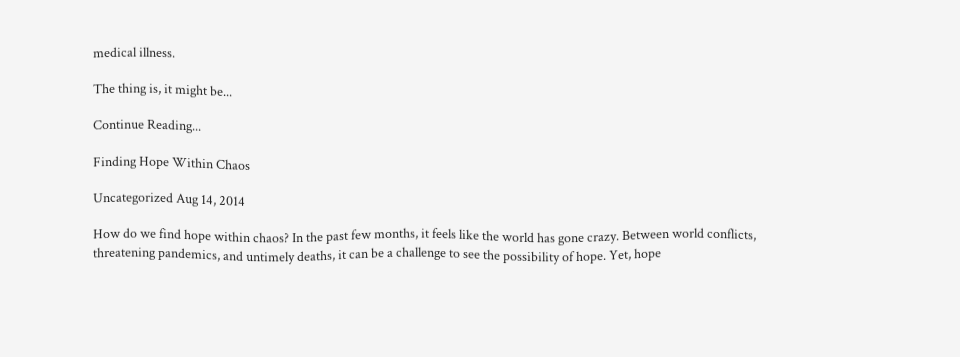medical illness.

The thing is, it might be...

Continue Reading...

Finding Hope Within Chaos

Uncategorized Aug 14, 2014

How do we find hope within chaos? In the past few months, it feels like the world has gone crazy. Between world conflicts, threatening pandemics, and untimely deaths, it can be a challenge to see the possibility of hope. Yet, hope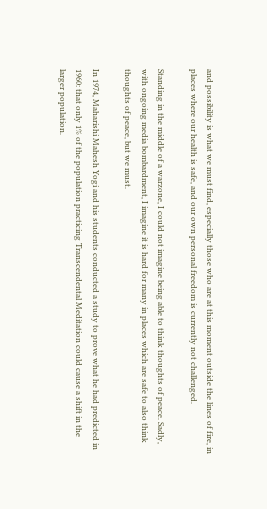and possibility is what we must find, especially those who are at this moment outside the lines of fire, in places where our health is safe, and our own personal freedom is currently not challenged.

Standing in the middle of a warzone, I could not imagine being able to think thoughts of peace. Sadly, with ongoing media bombardment, I imagine it is hard for many in places which are safe to also think thoughts of peace, but we must.

In 1974, Maharishi Mahesh Yogi and his students conducted a study to prove what he had predicted in 1960: that only 1% of the population practicing Transcendental Meditation could cause a shift in the larger population.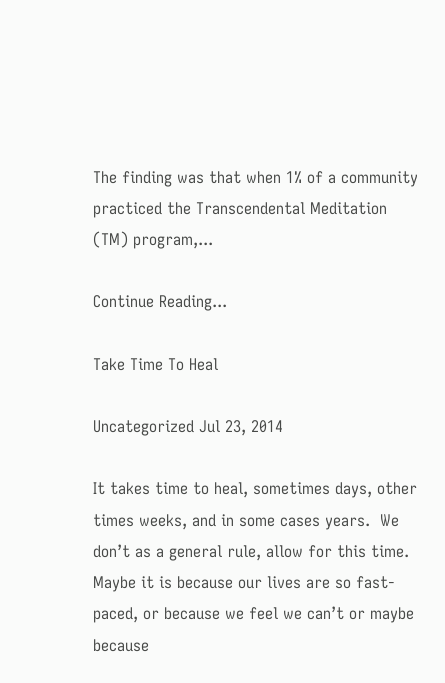The finding was that when 1% of a community practiced the Transcendental Meditation (TM) program,...

Continue Reading...

Take Time To Heal

Uncategorized Jul 23, 2014

It takes time to heal, sometimes days, other times weeks, and in some cases years.  We don’t as a general rule, allow for this time.  Maybe it is because our lives are so fast-paced, or because we feel we can’t or maybe because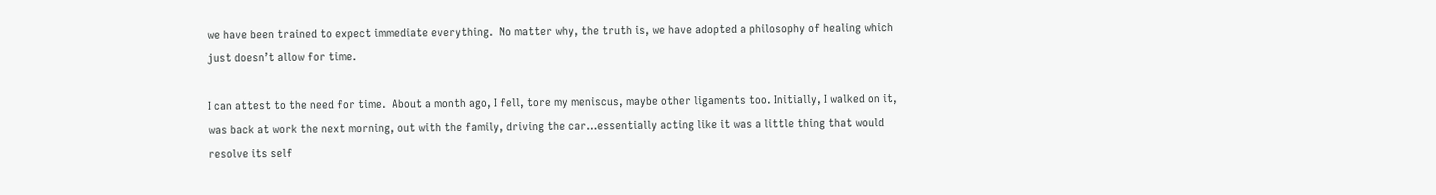we have been trained to expect immediate everything.  No matter why, the truth is, we have adopted a philosophy of healing which just doesn’t allow for time.

I can attest to the need for time.  About a month ago, I fell, tore my meniscus, maybe other ligaments too. Initially, I walked on it, was back at work the next morning, out with the family, driving the car…essentially acting like it was a little thing that would resolve its self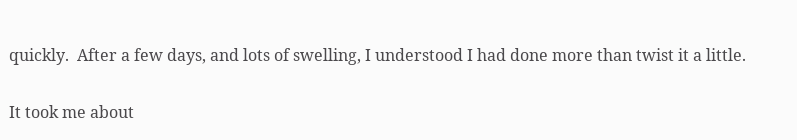quickly.  After a few days, and lots of swelling, I understood I had done more than twist it a little.

It took me about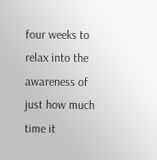four weeks to relax into the awareness of just how much time it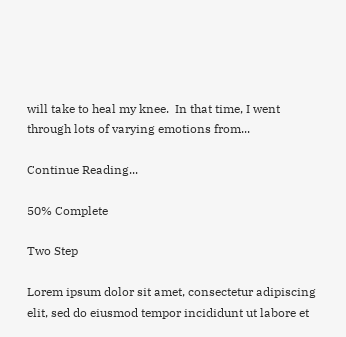will take to heal my knee.  In that time, I went through lots of varying emotions from...

Continue Reading...

50% Complete

Two Step

Lorem ipsum dolor sit amet, consectetur adipiscing elit, sed do eiusmod tempor incididunt ut labore et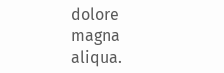dolore magna aliqua.